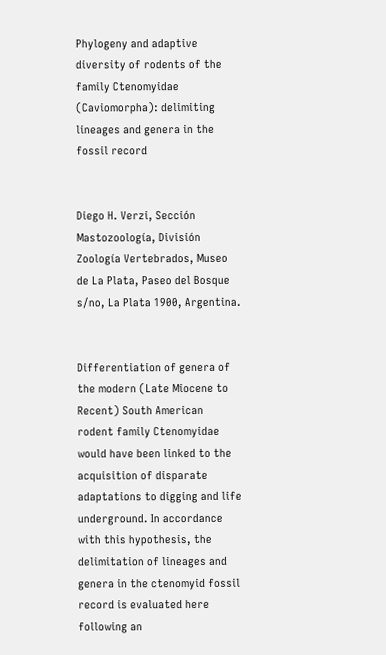Phylogeny and adaptive diversity of rodents of the family Ctenomyidae (Caviomorpha): delimiting lineages and genera in the fossil record


Diego H. Verzi, Sección Mastozoología, División Zoología Vertebrados, Museo de La Plata, Paseo del Bosque s/no, La Plata 1900, Argentina.


Differentiation of genera of the modern (Late Miocene to Recent) South American rodent family Ctenomyidae would have been linked to the acquisition of disparate adaptations to digging and life underground. In accordance with this hypothesis, the delimitation of lineages and genera in the ctenomyid fossil record is evaluated here following an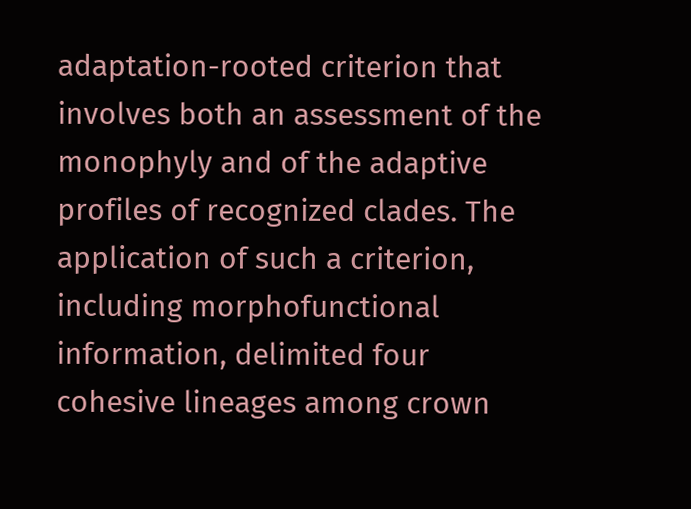adaptation-rooted criterion that involves both an assessment of the monophyly and of the adaptive profiles of recognized clades. The application of such a criterion, including morphofunctional information, delimited four cohesive lineages among crown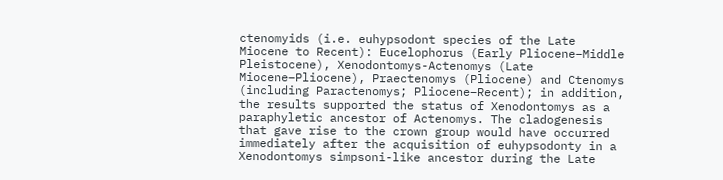ctenomyids (i.e. euhypsodont species of the Late Miocene to Recent): Eucelophorus (Early Pliocene–Middle Pleistocene), Xenodontomys-Actenomys (Late Miocene–Pliocene), Praectenomys (Pliocene) and Ctenomys (including Paractenomys; Pliocene–Recent); in addition, the results supported the status of Xenodontomys as a paraphyletic ancestor of Actenomys. The cladogenesis that gave rise to the crown group would have occurred immediately after the acquisition of euhypsodonty in a Xenodontomys simpsoni-like ancestor during the Late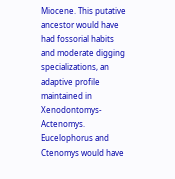Miocene. This putative ancestor would have had fossorial habits and moderate digging specializations, an adaptive profile maintained in Xenodontomys-Actenomys. Eucelophorus and Ctenomys would have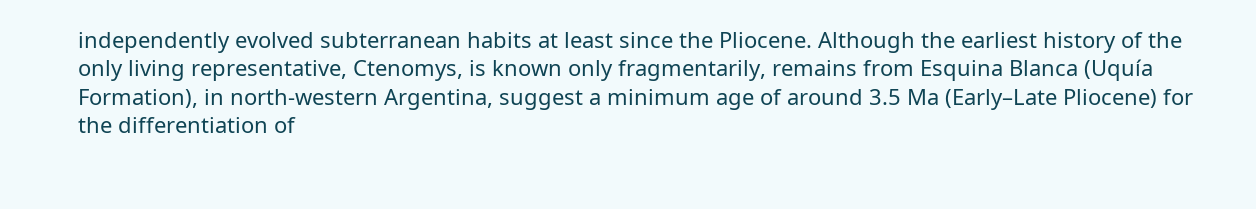independently evolved subterranean habits at least since the Pliocene. Although the earliest history of the only living representative, Ctenomys, is known only fragmentarily, remains from Esquina Blanca (Uquía Formation), in north-western Argentina, suggest a minimum age of around 3.5 Ma (Early–Late Pliocene) for the differentiation of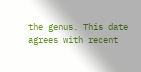the genus. This date agrees with recent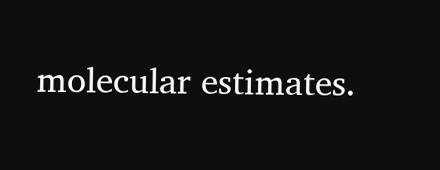molecular estimates.